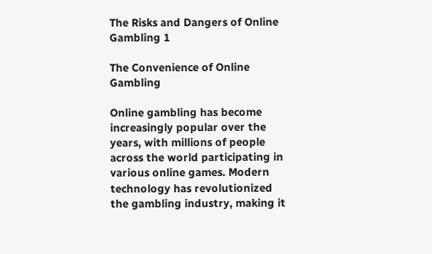The Risks and Dangers of Online Gambling 1

The Convenience of Online Gambling

Online gambling has become increasingly popular over the years, with millions of people across the world participating in various online games. Modern technology has revolutionized the gambling industry, making it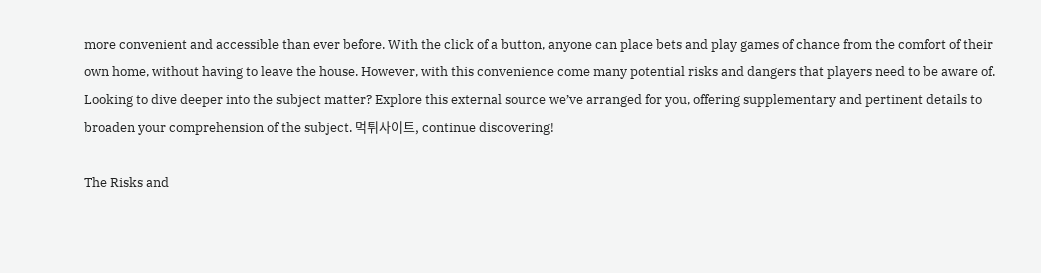more convenient and accessible than ever before. With the click of a button, anyone can place bets and play games of chance from the comfort of their own home, without having to leave the house. However, with this convenience come many potential risks and dangers that players need to be aware of. Looking to dive deeper into the subject matter? Explore this external source we’ve arranged for you, offering supplementary and pertinent details to broaden your comprehension of the subject. 먹튀사이트, continue discovering!

The Risks and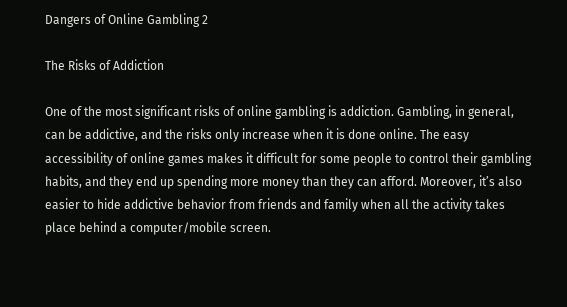Dangers of Online Gambling 2

The Risks of Addiction

One of the most significant risks of online gambling is addiction. Gambling, in general, can be addictive, and the risks only increase when it is done online. The easy accessibility of online games makes it difficult for some people to control their gambling habits, and they end up spending more money than they can afford. Moreover, it’s also easier to hide addictive behavior from friends and family when all the activity takes place behind a computer/mobile screen.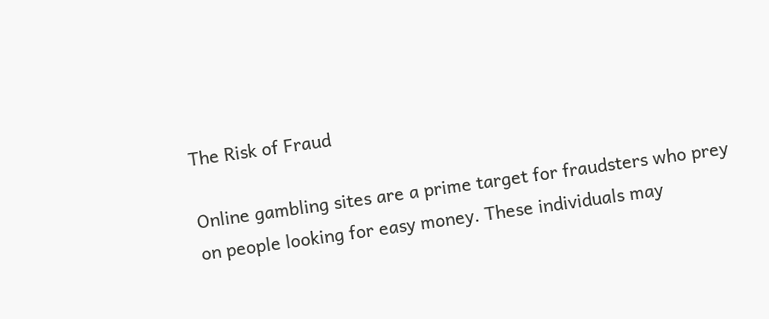The Risk of Fraud

Online gambling sites are a prime target for fraudsters who prey on people looking for easy money. These individuals may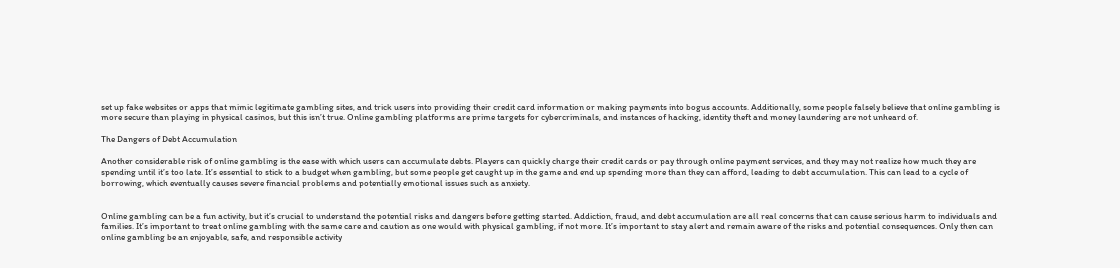set up fake websites or apps that mimic legitimate gambling sites, and trick users into providing their credit card information or making payments into bogus accounts. Additionally, some people falsely believe that online gambling is more secure than playing in physical casinos, but this isn’t true. Online gambling platforms are prime targets for cybercriminals, and instances of hacking, identity theft and money laundering are not unheard of.

The Dangers of Debt Accumulation

Another considerable risk of online gambling is the ease with which users can accumulate debts. Players can quickly charge their credit cards or pay through online payment services, and they may not realize how much they are spending until it’s too late. It’s essential to stick to a budget when gambling, but some people get caught up in the game and end up spending more than they can afford, leading to debt accumulation. This can lead to a cycle of borrowing, which eventually causes severe financial problems and potentially emotional issues such as anxiety.


Online gambling can be a fun activity, but it’s crucial to understand the potential risks and dangers before getting started. Addiction, fraud, and debt accumulation are all real concerns that can cause serious harm to individuals and families. It’s important to treat online gambling with the same care and caution as one would with physical gambling, if not more. It’s important to stay alert and remain aware of the risks and potential consequences. Only then can online gambling be an enjoyable, safe, and responsible activity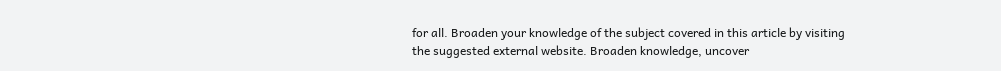for all. Broaden your knowledge of the subject covered in this article by visiting the suggested external website. Broaden knowledge, uncover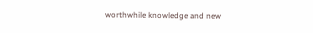worthwhile knowledge and new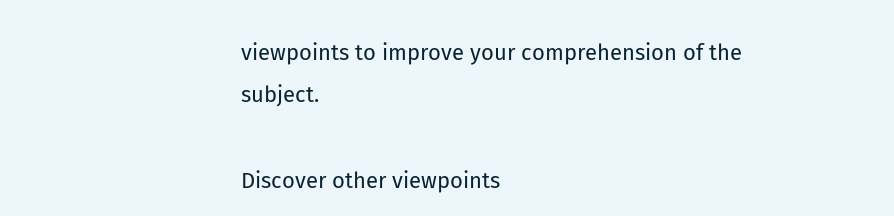viewpoints to improve your comprehension of the subject.

Discover other viewpoints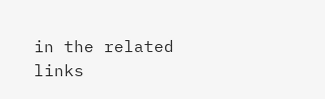in the related links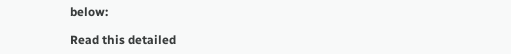below:

Read this detailed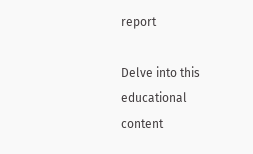report

Delve into this educational content